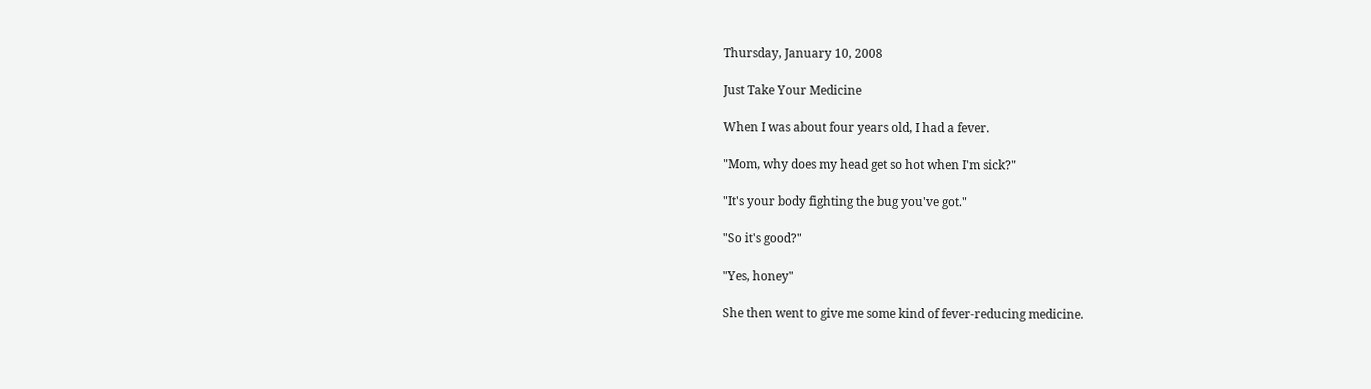Thursday, January 10, 2008

Just Take Your Medicine

When I was about four years old, I had a fever.

"Mom, why does my head get so hot when I'm sick?"

"It's your body fighting the bug you've got."

"So it's good?"

"Yes, honey"

She then went to give me some kind of fever-reducing medicine.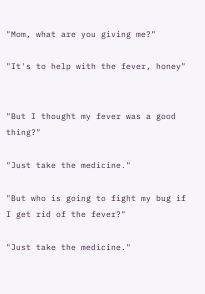"Mom, what are you giving me?"

"It's to help with the fever, honey"


"But I thought my fever was a good thing?"

"Just take the medicine."

"But who is going to fight my bug if I get rid of the fever?"

"Just take the medicine."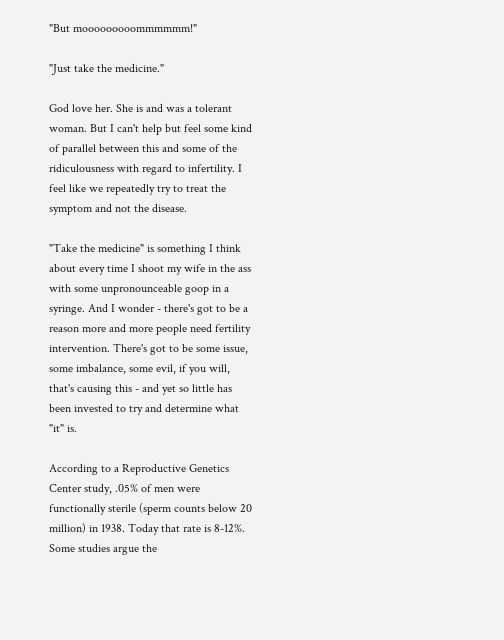"But mooooooooommmmmm!"

"Just take the medicine."

God love her. She is and was a tolerant woman. But I can't help but feel some kind of parallel between this and some of the ridiculousness with regard to infertility. I feel like we repeatedly try to treat the symptom and not the disease.

"Take the medicine" is something I think about every time I shoot my wife in the ass with some unpronounceable goop in a syringe. And I wonder - there's got to be a reason more and more people need fertility intervention. There's got to be some issue, some imbalance, some evil, if you will, that's causing this - and yet so little has been invested to try and determine what "it" is.

According to a Reproductive Genetics Center study, .05% of men were functionally sterile (sperm counts below 20 million) in 1938. Today that rate is 8-12%. Some studies argue the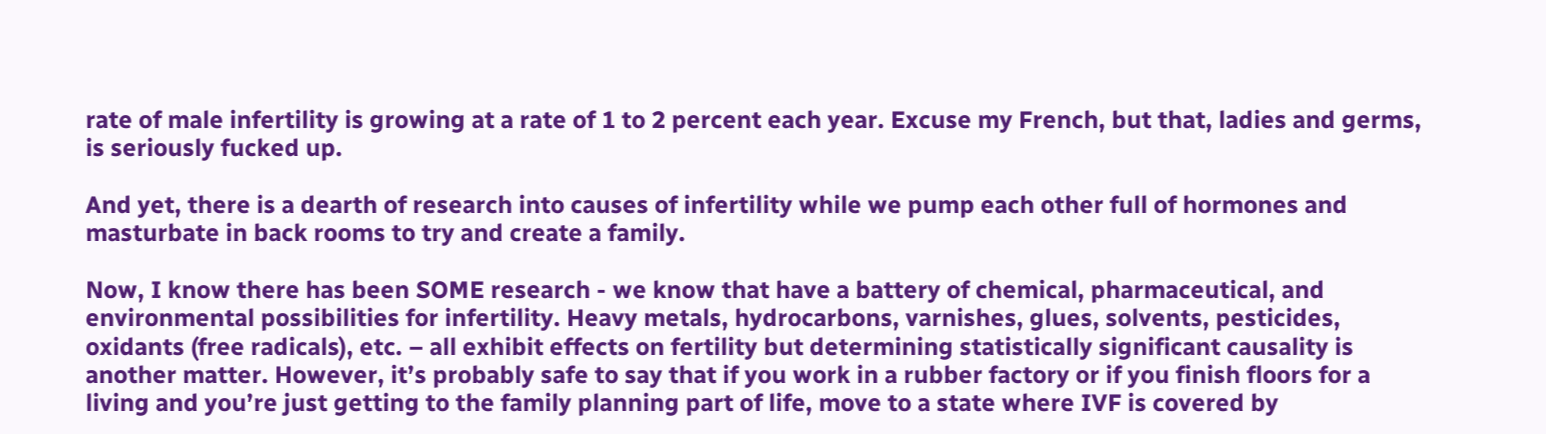rate of male infertility is growing at a rate of 1 to 2 percent each year. Excuse my French, but that, ladies and germs, is seriously fucked up.

And yet, there is a dearth of research into causes of infertility while we pump each other full of hormones and masturbate in back rooms to try and create a family.

Now, I know there has been SOME research - we know that have a battery of chemical, pharmaceutical, and environmental possibilities for infertility. Heavy metals, hydrocarbons, varnishes, glues, solvents, pesticides, oxidants (free radicals), etc. – all exhibit effects on fertility but determining statistically significant causality is another matter. However, it’s probably safe to say that if you work in a rubber factory or if you finish floors for a living and you’re just getting to the family planning part of life, move to a state where IVF is covered by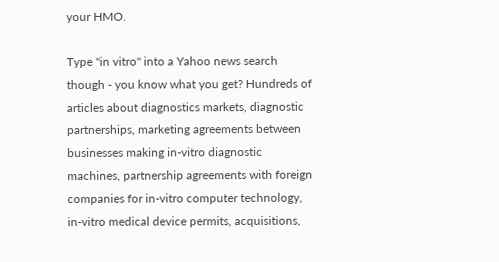your HMO.

Type "in vitro" into a Yahoo news search though - you know what you get? Hundreds of articles about diagnostics markets, diagnostic partnerships, marketing agreements between businesses making in-vitro diagnostic machines, partnership agreements with foreign companies for in-vitro computer technology, in-vitro medical device permits, acquisitions,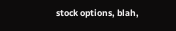stock options, blah,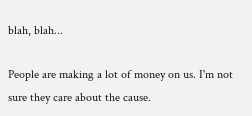blah, blah...

People are making a lot of money on us. I'm not sure they care about the cause.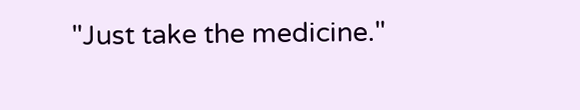"Just take the medicine."